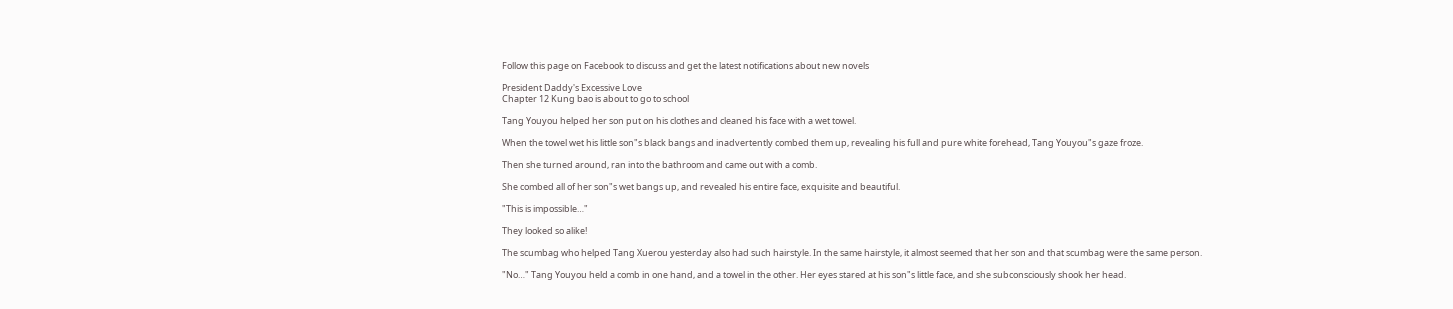Follow this page on Facebook to discuss and get the latest notifications about new novels

President Daddy's Excessive Love
Chapter 12 Kung bao is about to go to school

Tang Youyou helped her son put on his clothes and cleaned his face with a wet towel.

When the towel wet his little son"s black bangs and inadvertently combed them up, revealing his full and pure white forehead, Tang Youyou"s gaze froze.

Then she turned around, ran into the bathroom and came out with a comb.

She combed all of her son"s wet bangs up, and revealed his entire face, exquisite and beautiful.

"This is impossible…"

They looked so alike!

The scumbag who helped Tang Xuerou yesterday also had such hairstyle. In the same hairstyle, it almost seemed that her son and that scumbag were the same person.

"No…" Tang Youyou held a comb in one hand, and a towel in the other. Her eyes stared at his son"s little face, and she subconsciously shook her head.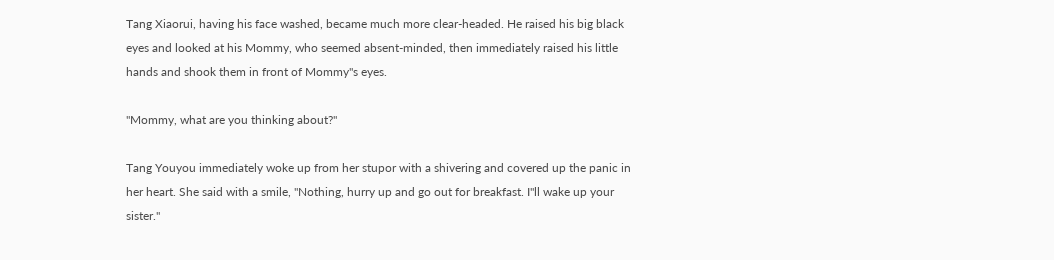Tang Xiaorui, having his face washed, became much more clear-headed. He raised his big black eyes and looked at his Mommy, who seemed absent-minded, then immediately raised his little hands and shook them in front of Mommy"s eyes.

"Mommy, what are you thinking about?"

Tang Youyou immediately woke up from her stupor with a shivering and covered up the panic in her heart. She said with a smile, "Nothing, hurry up and go out for breakfast. I"ll wake up your sister."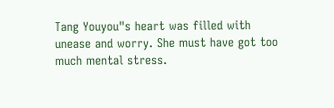Tang Youyou"s heart was filled with unease and worry. She must have got too much mental stress.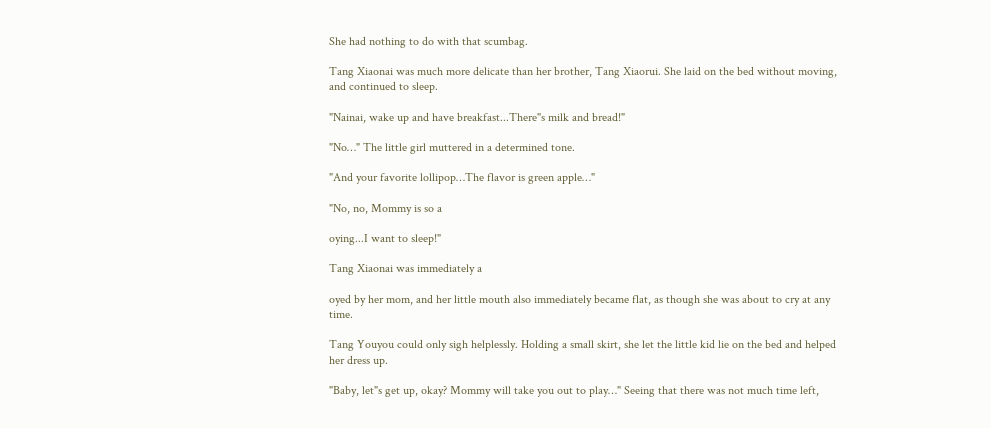She had nothing to do with that scumbag.

Tang Xiaonai was much more delicate than her brother, Tang Xiaorui. She laid on the bed without moving, and continued to sleep.

"Nainai, wake up and have breakfast...There"s milk and bread!"

"No…" The little girl muttered in a determined tone.

"And your favorite lollipop…The flavor is green apple…"

"No, no, Mommy is so a

oying...I want to sleep!"

Tang Xiaonai was immediately a

oyed by her mom, and her little mouth also immediately became flat, as though she was about to cry at any time.

Tang Youyou could only sigh helplessly. Holding a small skirt, she let the little kid lie on the bed and helped her dress up.

"Baby, let"s get up, okay? Mommy will take you out to play…" Seeing that there was not much time left,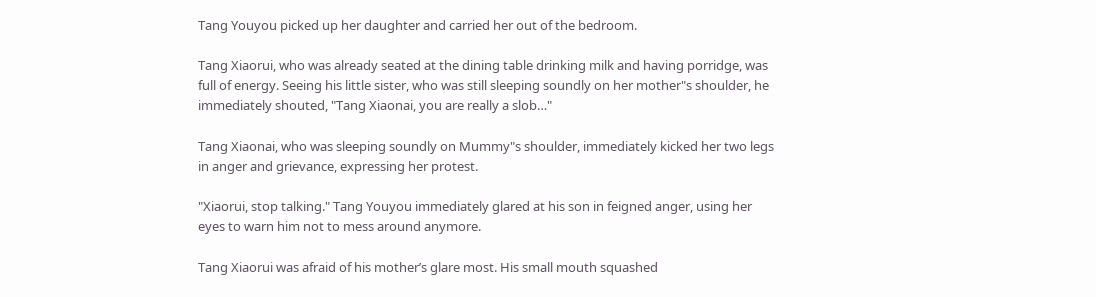Tang Youyou picked up her daughter and carried her out of the bedroom.

Tang Xiaorui, who was already seated at the dining table drinking milk and having porridge, was full of energy. Seeing his little sister, who was still sleeping soundly on her mother"s shoulder, he immediately shouted, "Tang Xiaonai, you are really a slob…"

Tang Xiaonai, who was sleeping soundly on Mummy"s shoulder, immediately kicked her two legs in anger and grievance, expressing her protest.

"Xiaorui, stop talking." Tang Youyou immediately glared at his son in feigned anger, using her eyes to warn him not to mess around anymore.

Tang Xiaorui was afraid of his mother’s glare most. His small mouth squashed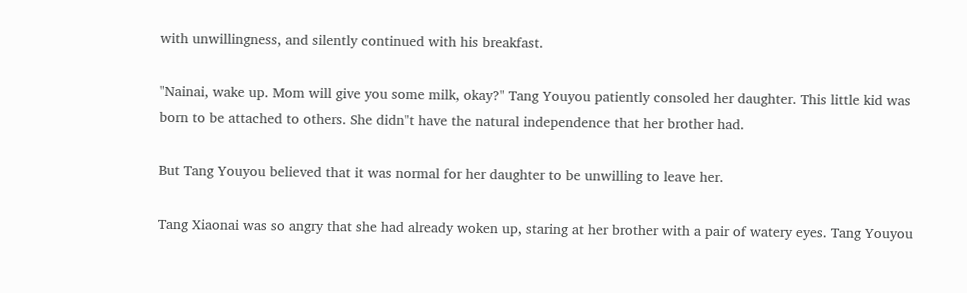with unwillingness, and silently continued with his breakfast.

"Nainai, wake up. Mom will give you some milk, okay?" Tang Youyou patiently consoled her daughter. This little kid was born to be attached to others. She didn"t have the natural independence that her brother had.

But Tang Youyou believed that it was normal for her daughter to be unwilling to leave her.

Tang Xiaonai was so angry that she had already woken up, staring at her brother with a pair of watery eyes. Tang Youyou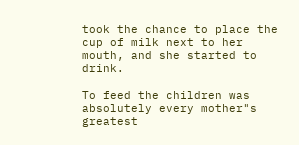took the chance to place the cup of milk next to her mouth, and she started to drink.

To feed the children was absolutely every mother"s greatest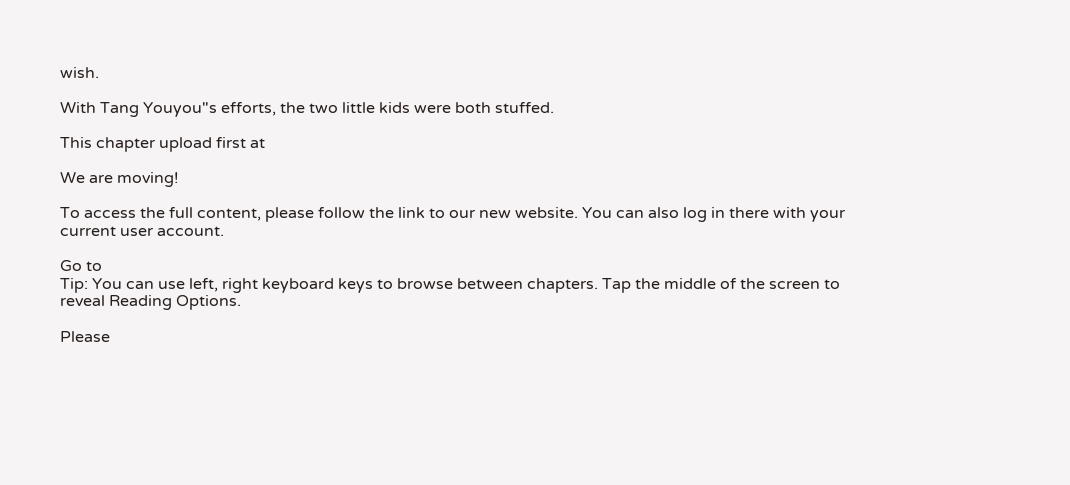wish.

With Tang Youyou"s efforts, the two little kids were both stuffed.

This chapter upload first at

We are moving!

To access the full content, please follow the link to our new website. You can also log in there with your current user account.

Go to
Tip: You can use left, right keyboard keys to browse between chapters. Tap the middle of the screen to reveal Reading Options.

Please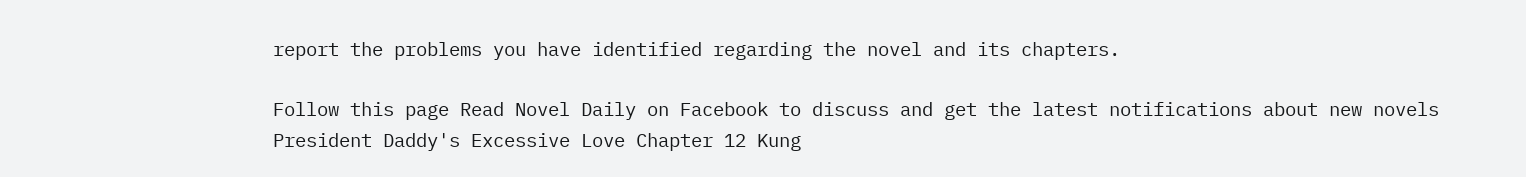report the problems you have identified regarding the novel and its chapters.

Follow this page Read Novel Daily on Facebook to discuss and get the latest notifications about new novels
President Daddy's Excessive Love Chapter 12 Kung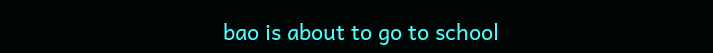bao is about to go to school